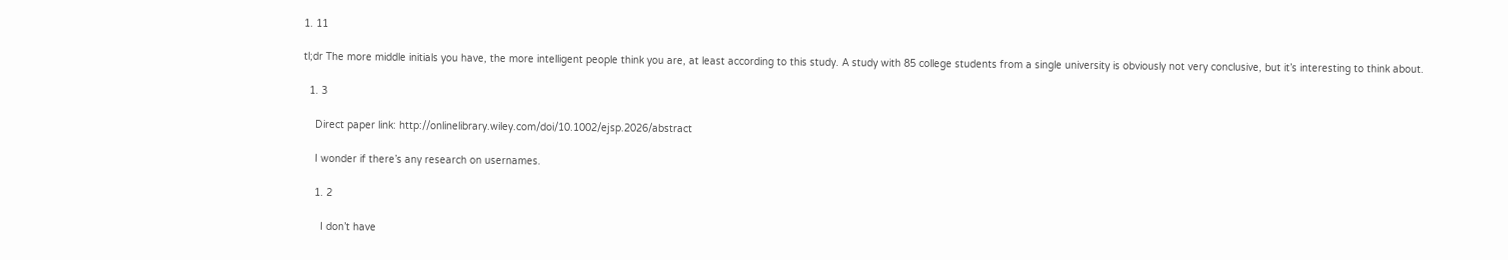1. 11

tl;dr The more middle initials you have, the more intelligent people think you are, at least according to this study. A study with 85 college students from a single university is obviously not very conclusive, but it’s interesting to think about.

  1. 3

    Direct paper link: http://onlinelibrary.wiley.com/doi/10.1002/ejsp.2026/abstract

    I wonder if there’s any research on usernames.

    1. 2

      I don’t have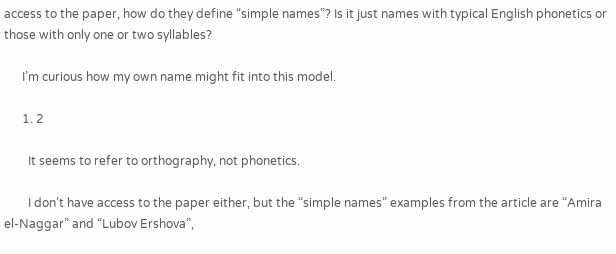access to the paper, how do they define “simple names”? Is it just names with typical English phonetics or those with only one or two syllables?

      I’m curious how my own name might fit into this model.

      1. 2

        It seems to refer to orthography, not phonetics.

        I don’t have access to the paper either, but the “simple names” examples from the article are “Amira el-Naggar” and “Lubov Ershova”,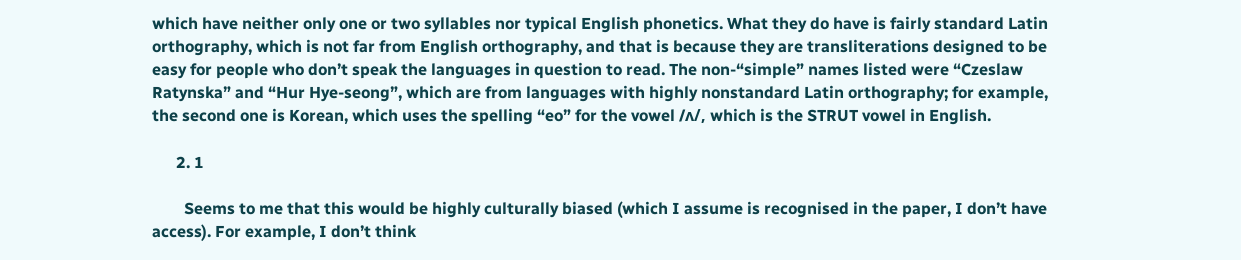which have neither only one or two syllables nor typical English phonetics. What they do have is fairly standard Latin orthography, which is not far from English orthography, and that is because they are transliterations designed to be easy for people who don’t speak the languages in question to read. The non-“simple” names listed were “Czeslaw Ratynska” and “Hur Hye-seong”, which are from languages with highly nonstandard Latin orthography; for example, the second one is Korean, which uses the spelling “eo” for the vowel /ʌ/, which is the STRUT vowel in English.

      2. 1

        Seems to me that this would be highly culturally biased (which I assume is recognised in the paper, I don’t have access). For example, I don’t think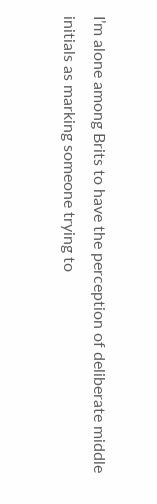I’m alone among Brits to have the perception of deliberate middle initials as marking someone trying to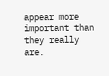appear more important than they really are.